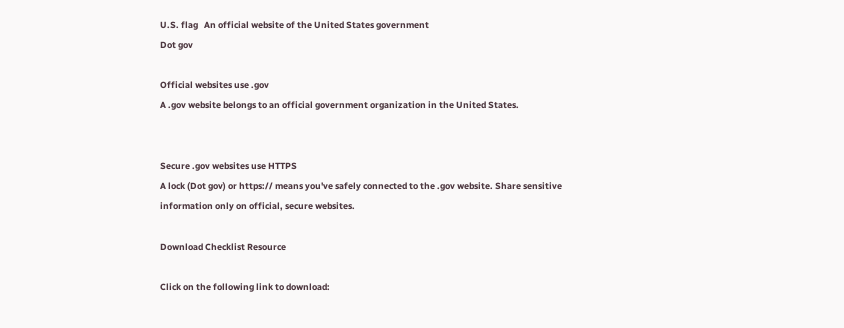U.S. flag   An official website of the United States government
Dot gov

Official websites use .gov
A .gov website belongs to an official government organization in the United States.


Secure .gov websites use HTTPS
A lock (Dot gov) or https:// means you've safely connected to the .gov website. Share sensitive information only on official, secure websites.

Download Checklist Resource

Click on the following link to download: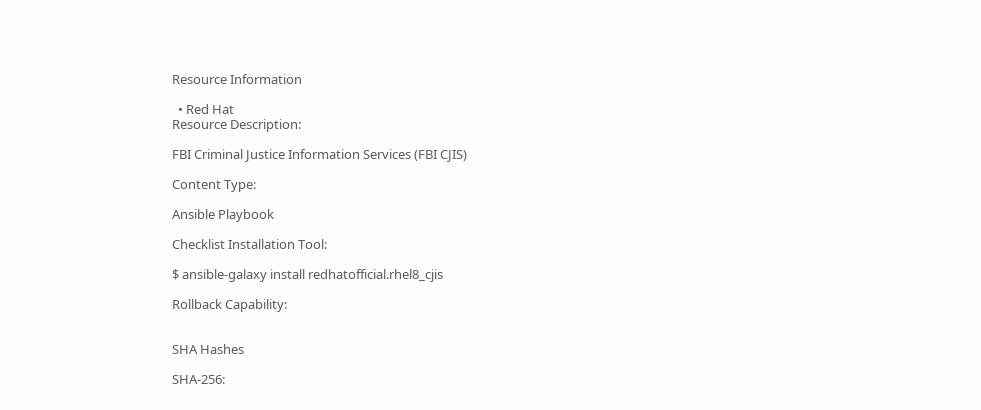Resource Information

  • Red Hat
Resource Description:

FBI Criminal Justice Information Services (FBI CJIS)

Content Type:

Ansible Playbook

Checklist Installation Tool:

$ ansible-galaxy install redhatofficial.rhel8_cjis

Rollback Capability:


SHA Hashes

SHA-256: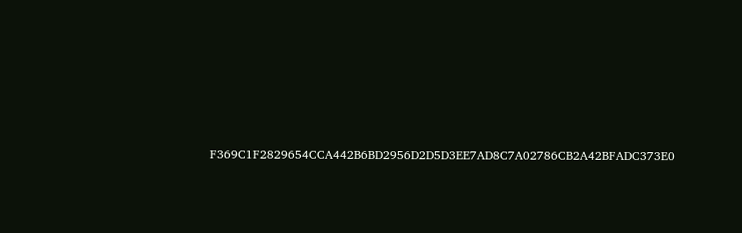F369C1F2829654CCA442B6BD2956D2D5D3EE7AD8C7A02786CB2A42BFADC373E0